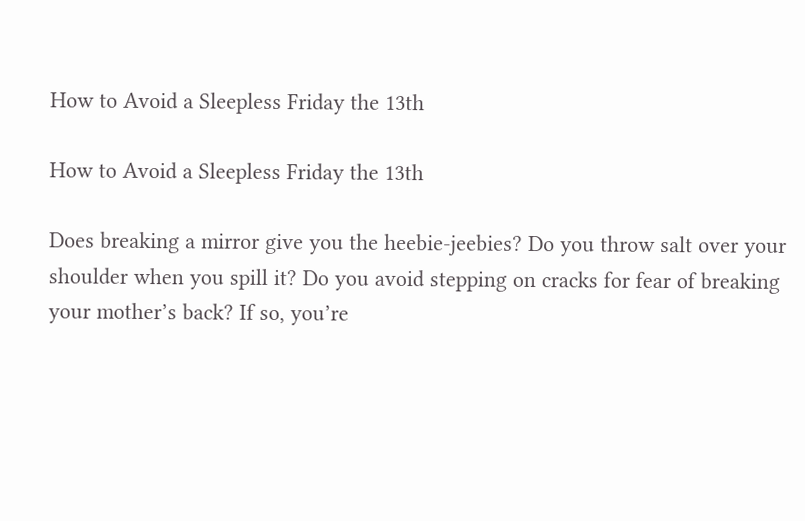How to Avoid a Sleepless Friday the 13th

How to Avoid a Sleepless Friday the 13th

Does breaking a mirror give you the heebie-jeebies? Do you throw salt over your shoulder when you spill it? Do you avoid stepping on cracks for fear of breaking your mother’s back? If so, you’re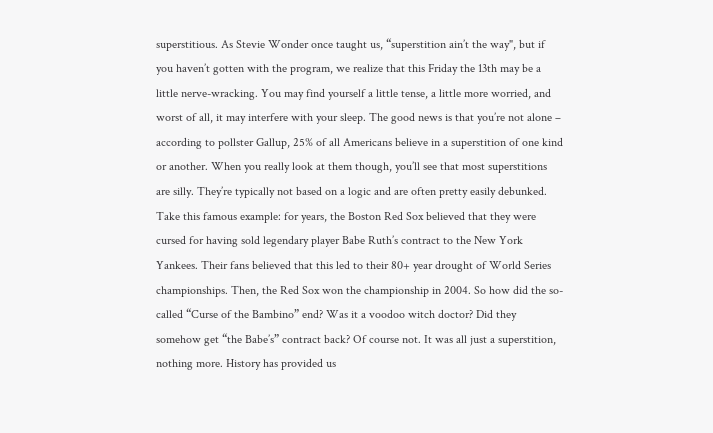superstitious. As Stevie Wonder once taught us, “superstition ain’t the way", but if you haven’t gotten with the program, we realize that this Friday the 13th may be a little nerve-wracking. You may find yourself a little tense, a little more worried, and worst of all, it may interfere with your sleep. The good news is that you’re not alone – according to pollster Gallup, 25% of all Americans believe in a superstition of one kind or another. When you really look at them though, you’ll see that most superstitions are silly. They’re typically not based on a logic and are often pretty easily debunked. Take this famous example: for years, the Boston Red Sox believed that they were cursed for having sold legendary player Babe Ruth’s contract to the New York Yankees. Their fans believed that this led to their 80+ year drought of World Series championships. Then, the Red Sox won the championship in 2004. So how did the so-called “Curse of the Bambino” end? Was it a voodoo witch doctor? Did they somehow get “the Babe’s” contract back? Of course not. It was all just a superstition, nothing more. History has provided us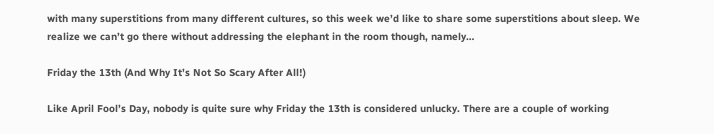with many superstitions from many different cultures, so this week we’d like to share some superstitions about sleep. We realize we can’t go there without addressing the elephant in the room though, namely…

Friday the 13th (And Why It’s Not So Scary After All!)

Like April Fool’s Day, nobody is quite sure why Friday the 13th is considered unlucky. There are a couple of working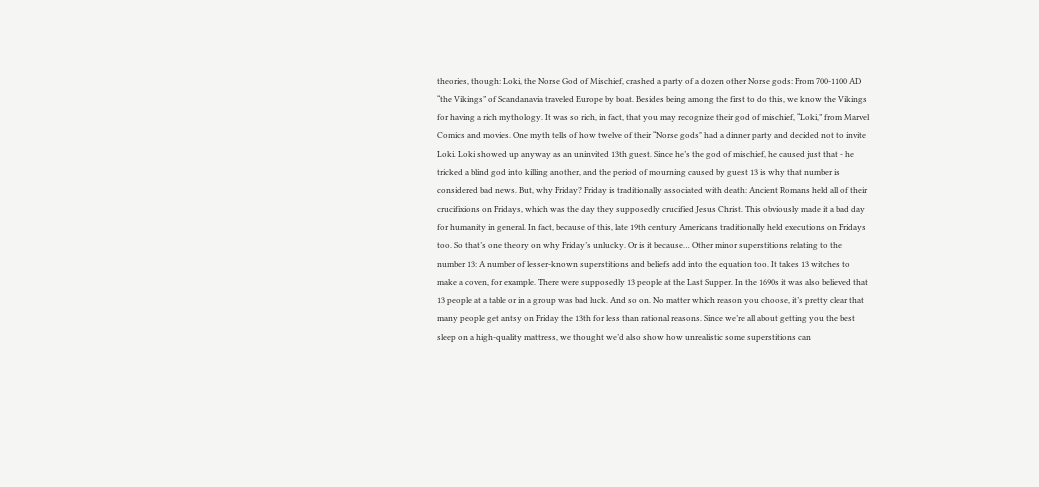theories, though: Loki, the Norse God of Mischief, crashed a party of a dozen other Norse gods: From 700-1100 AD “the Vikings” of Scandanavia traveled Europe by boat. Besides being among the first to do this, we know the Vikings for having a rich mythology. It was so rich, in fact, that you may recognize their god of mischief, “Loki,” from Marvel Comics and movies. One myth tells of how twelve of their “Norse gods" had a dinner party and decided not to invite Loki. Loki showed up anyway as an uninvited 13th guest. Since he’s the god of mischief, he caused just that - he tricked a blind god into killing another, and the period of mourning caused by guest 13 is why that number is considered bad news. But, why Friday? Friday is traditionally associated with death: Ancient Romans held all of their crucifixions on Fridays, which was the day they supposedly crucified Jesus Christ. This obviously made it a bad day for humanity in general. In fact, because of this, late 19th century Americans traditionally held executions on Fridays too. So that’s one theory on why Friday’s unlucky. Or is it because… Other minor superstitions relating to the number 13: A number of lesser-known superstitions and beliefs add into the equation too. It takes 13 witches to make a coven, for example. There were supposedly 13 people at the Last Supper. In the 1690s it was also believed that 13 people at a table or in a group was bad luck. And so on. No matter which reason you choose, it’s pretty clear that many people get antsy on Friday the 13th for less than rational reasons. Since we’re all about getting you the best sleep on a high-quality mattress, we thought we’d also show how unrealistic some superstitions can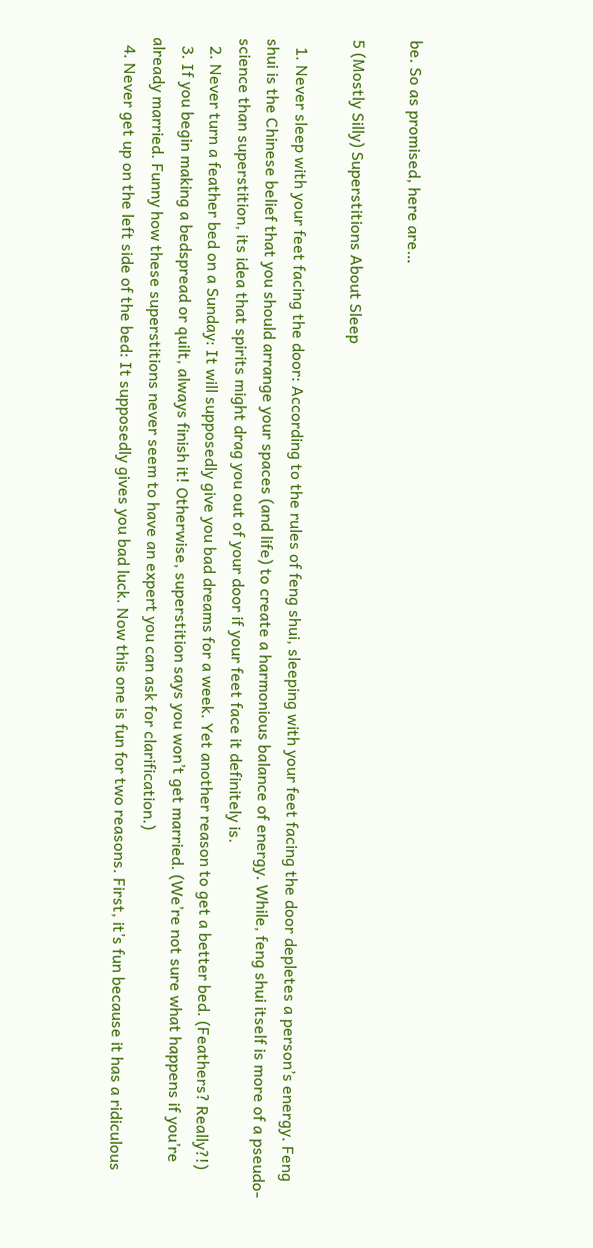be. So as promised, here are…

5 (Mostly Silly) Superstitions About Sleep

  1. Never sleep with your feet facing the door: According to the rules of feng shui, sleeping with your feet facing the door depletes a person’s energy. Feng shui is the Chinese belief that you should arrange your spaces (and life) to create a harmonious balance of energy. While, feng shui itself is more of a pseudo-science than superstition, its idea that spirits might drag you out of your door if your feet face it definitely is.
  2. Never turn a feather bed on a Sunday: It will supposedly give you bad dreams for a week. Yet another reason to get a better bed. (Feathers? Really?!)
  3. If you begin making a bedspread or quilt, always finish it! Otherwise, superstition says you won’t get married. (We’re not sure what happens if you’re already married. Funny how these superstitions never seem to have an expert you can ask for clarification.)
  4. Never get up on the left side of the bed: It supposedly gives you bad luck. Now this one is fun for two reasons. First, it’s fun because it has a ridiculous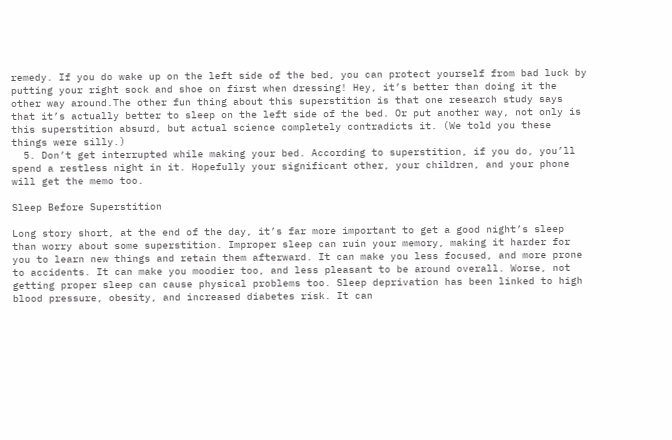remedy. If you do wake up on the left side of the bed, you can protect yourself from bad luck by putting your right sock and shoe on first when dressing! Hey, it’s better than doing it the other way around.The other fun thing about this superstition is that one research study says that it’s actually better to sleep on the left side of the bed. Or put another way, not only is this superstition absurd, but actual science completely contradicts it. (We told you these things were silly.)
  5. Don’t get interrupted while making your bed. According to superstition, if you do, you’ll spend a restless night in it. Hopefully your significant other, your children, and your phone will get the memo too.

Sleep Before Superstition

Long story short, at the end of the day, it’s far more important to get a good night’s sleep than worry about some superstition. Improper sleep can ruin your memory, making it harder for you to learn new things and retain them afterward. It can make you less focused, and more prone to accidents. It can make you moodier too, and less pleasant to be around overall. Worse, not getting proper sleep can cause physical problems too. Sleep deprivation has been linked to high blood pressure, obesity, and increased diabetes risk. It can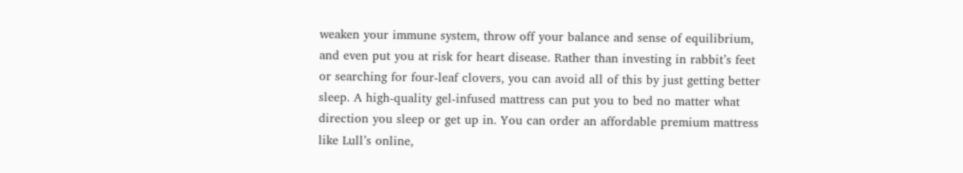weaken your immune system, throw off your balance and sense of equilibrium, and even put you at risk for heart disease. Rather than investing in rabbit’s feet or searching for four-leaf clovers, you can avoid all of this by just getting better sleep. A high-quality gel-infused mattress can put you to bed no matter what direction you sleep or get up in. You can order an affordable premium mattress like Lull’s online,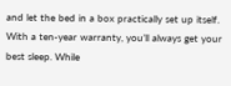and let the bed in a box practically set up itself. With a ten-year warranty, you’ll always get your best sleep. While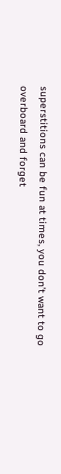superstitions can be fun at times, you don’t want to go overboard and forget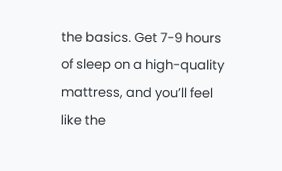the basics. Get 7-9 hours of sleep on a high-quality mattress, and you’ll feel like the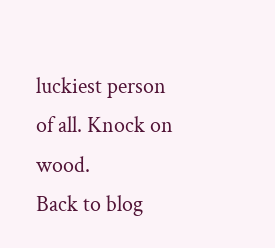luckiest person of all. Knock on wood.
Back to blog